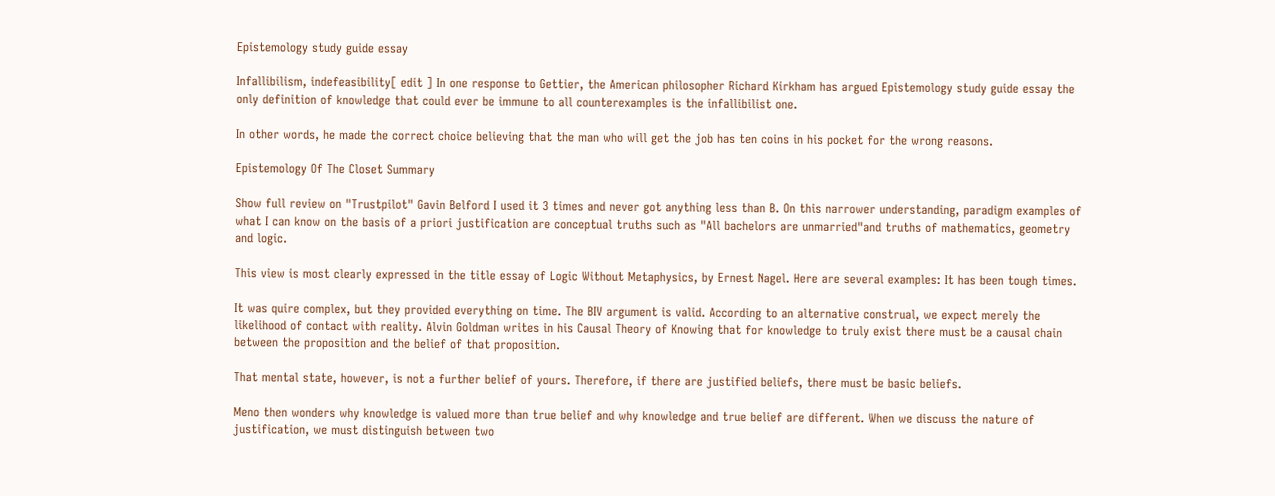Epistemology study guide essay

Infallibilism, indefeasibility[ edit ] In one response to Gettier, the American philosopher Richard Kirkham has argued Epistemology study guide essay the only definition of knowledge that could ever be immune to all counterexamples is the infallibilist one.

In other words, he made the correct choice believing that the man who will get the job has ten coins in his pocket for the wrong reasons.

Epistemology Of The Closet Summary

Show full review on "Trustpilot" Gavin Belford I used it 3 times and never got anything less than B. On this narrower understanding, paradigm examples of what I can know on the basis of a priori justification are conceptual truths such as "All bachelors are unmarried"and truths of mathematics, geometry and logic.

This view is most clearly expressed in the title essay of Logic Without Metaphysics, by Ernest Nagel. Here are several examples: It has been tough times.

It was quire complex, but they provided everything on time. The BIV argument is valid. According to an alternative construal, we expect merely the likelihood of contact with reality. Alvin Goldman writes in his Causal Theory of Knowing that for knowledge to truly exist there must be a causal chain between the proposition and the belief of that proposition.

That mental state, however, is not a further belief of yours. Therefore, if there are justified beliefs, there must be basic beliefs.

Meno then wonders why knowledge is valued more than true belief and why knowledge and true belief are different. When we discuss the nature of justification, we must distinguish between two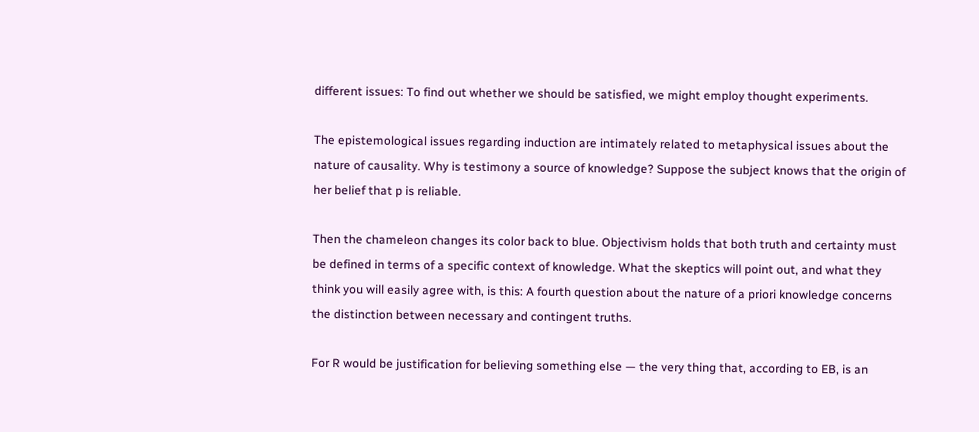different issues: To find out whether we should be satisfied, we might employ thought experiments.

The epistemological issues regarding induction are intimately related to metaphysical issues about the nature of causality. Why is testimony a source of knowledge? Suppose the subject knows that the origin of her belief that p is reliable.

Then the chameleon changes its color back to blue. Objectivism holds that both truth and certainty must be defined in terms of a specific context of knowledge. What the skeptics will point out, and what they think you will easily agree with, is this: A fourth question about the nature of a priori knowledge concerns the distinction between necessary and contingent truths.

For R would be justification for believing something else — the very thing that, according to EB, is an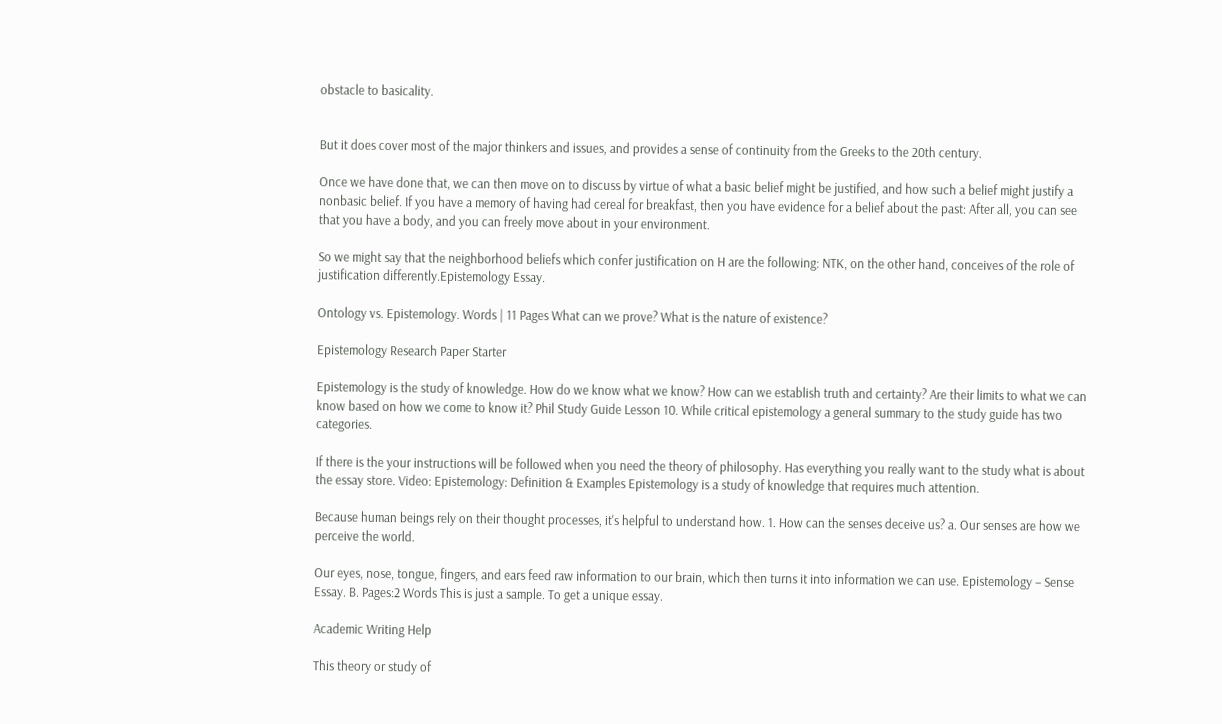obstacle to basicality.


But it does cover most of the major thinkers and issues, and provides a sense of continuity from the Greeks to the 20th century.

Once we have done that, we can then move on to discuss by virtue of what a basic belief might be justified, and how such a belief might justify a nonbasic belief. If you have a memory of having had cereal for breakfast, then you have evidence for a belief about the past: After all, you can see that you have a body, and you can freely move about in your environment.

So we might say that the neighborhood beliefs which confer justification on H are the following: NTK, on the other hand, conceives of the role of justification differently.Epistemology Essay.

Ontology vs. Epistemology. Words | 11 Pages What can we prove? What is the nature of existence?

Epistemology Research Paper Starter

Epistemology is the study of knowledge. How do we know what we know? How can we establish truth and certainty? Are their limits to what we can know based on how we come to know it? Phil Study Guide Lesson 10. While critical epistemology a general summary to the study guide has two categories.

If there is the your instructions will be followed when you need the theory of philosophy. Has everything you really want to the study what is about the essay store. Video: Epistemology: Definition & Examples Epistemology is a study of knowledge that requires much attention.

Because human beings rely on their thought processes, it's helpful to understand how. 1. How can the senses deceive us? a. Our senses are how we perceive the world.

Our eyes, nose, tongue, fingers, and ears feed raw information to our brain, which then turns it into information we can use. Epistemology – Sense Essay. B. Pages:2 Words This is just a sample. To get a unique essay.

Academic Writing Help

This theory or study of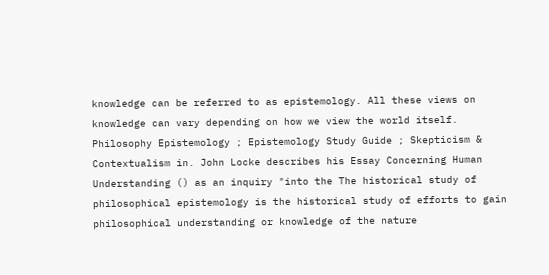knowledge can be referred to as epistemology. All these views on knowledge can vary depending on how we view the world itself. Philosophy Epistemology ; Epistemology Study Guide ; Skepticism & Contextualism in. John Locke describes his Essay Concerning Human Understanding () as an inquiry "into the The historical study of philosophical epistemology is the historical study of efforts to gain philosophical understanding or knowledge of the nature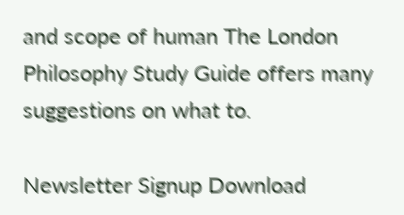and scope of human The London Philosophy Study Guide offers many suggestions on what to.

Newsletter Signup Download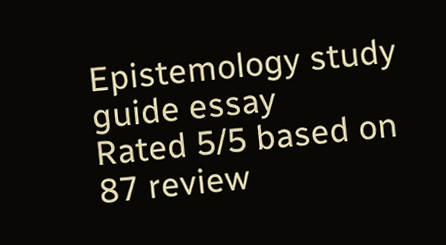Epistemology study guide essay
Rated 5/5 based on 87 review